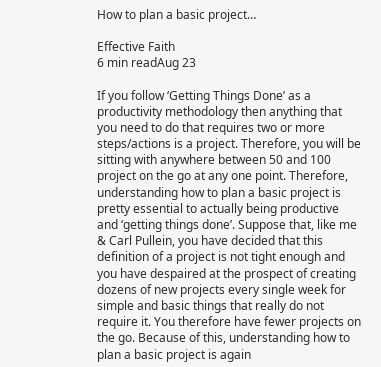How to plan a basic project…

Effective Faith
6 min readAug 23

If you follow ‘Getting Things Done’ as a productivity methodology then anything that you need to do that requires two or more steps/actions is a project. Therefore, you will be sitting with anywhere between 50 and 100 project on the go at any one point. Therefore, understanding how to plan a basic project is pretty essential to actually being productive and ‘getting things done’. Suppose that, like me & Carl Pullein, you have decided that this definition of a project is not tight enough and you have despaired at the prospect of creating dozens of new projects every single week for simple and basic things that really do not require it. You therefore have fewer projects on the go. Because of this, understanding how to plan a basic project is again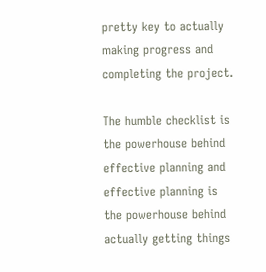pretty key to actually making progress and completing the project.

The humble checklist is the powerhouse behind effective planning and effective planning is the powerhouse behind actually getting things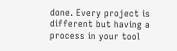done. Every project is different but having a process in your tool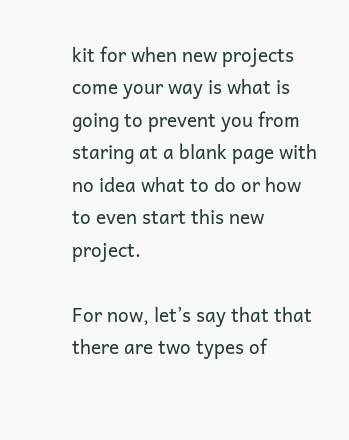kit for when new projects come your way is what is going to prevent you from staring at a blank page with no idea what to do or how to even start this new project.

For now, let’s say that that there are two types of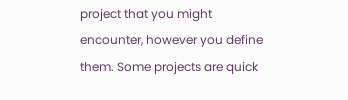project that you might encounter, however you define them. Some projects are quick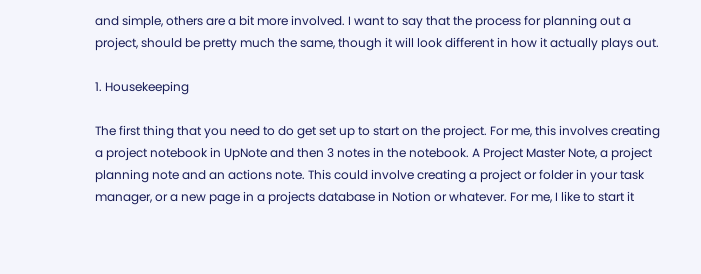and simple, others are a bit more involved. I want to say that the process for planning out a project, should be pretty much the same, though it will look different in how it actually plays out.

1. Housekeeping

The first thing that you need to do get set up to start on the project. For me, this involves creating a project notebook in UpNote and then 3 notes in the notebook. A Project Master Note, a project planning note and an actions note. This could involve creating a project or folder in your task manager, or a new page in a projects database in Notion or whatever. For me, I like to start it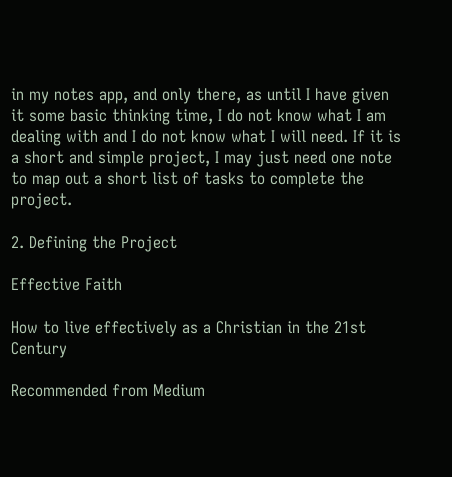in my notes app, and only there, as until I have given it some basic thinking time, I do not know what I am dealing with and I do not know what I will need. If it is a short and simple project, I may just need one note to map out a short list of tasks to complete the project.

2. Defining the Project

Effective Faith

How to live effectively as a Christian in the 21st Century

Recommended from Medium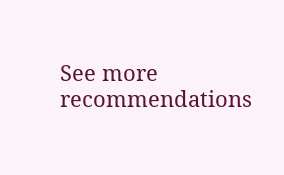See more recommendations